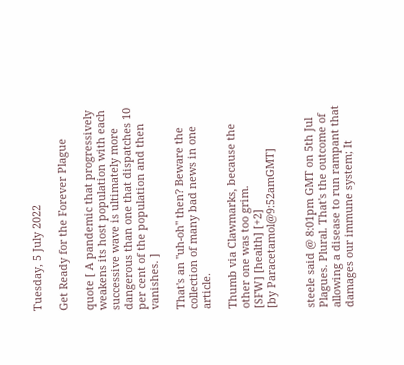Tuesday, 5 July 2022

Get Ready for the Forever Plague

quote [ A pandemic that progressively weakens its host population with each successive wave is ultimately more dangerous than one that dispatches 10 per cent of the population and then vanishes. ]

That's an "uh-oh" then? Beware the collection of many bad news in one article.

Thumb via Clawmarks, because the other one was too grim.
[SFW] [health] [+2]
[by Paracetamol@9:52amGMT]


steele said @ 8:01pm GMT on 5th Jul
Plagues. Plural. That's the outcome of allowing a disease to run rampant that damages our immune system; It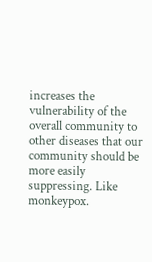increases the vulnerability of the overall community to other diseases that our community should be more easily suppressing. Like monkeypox.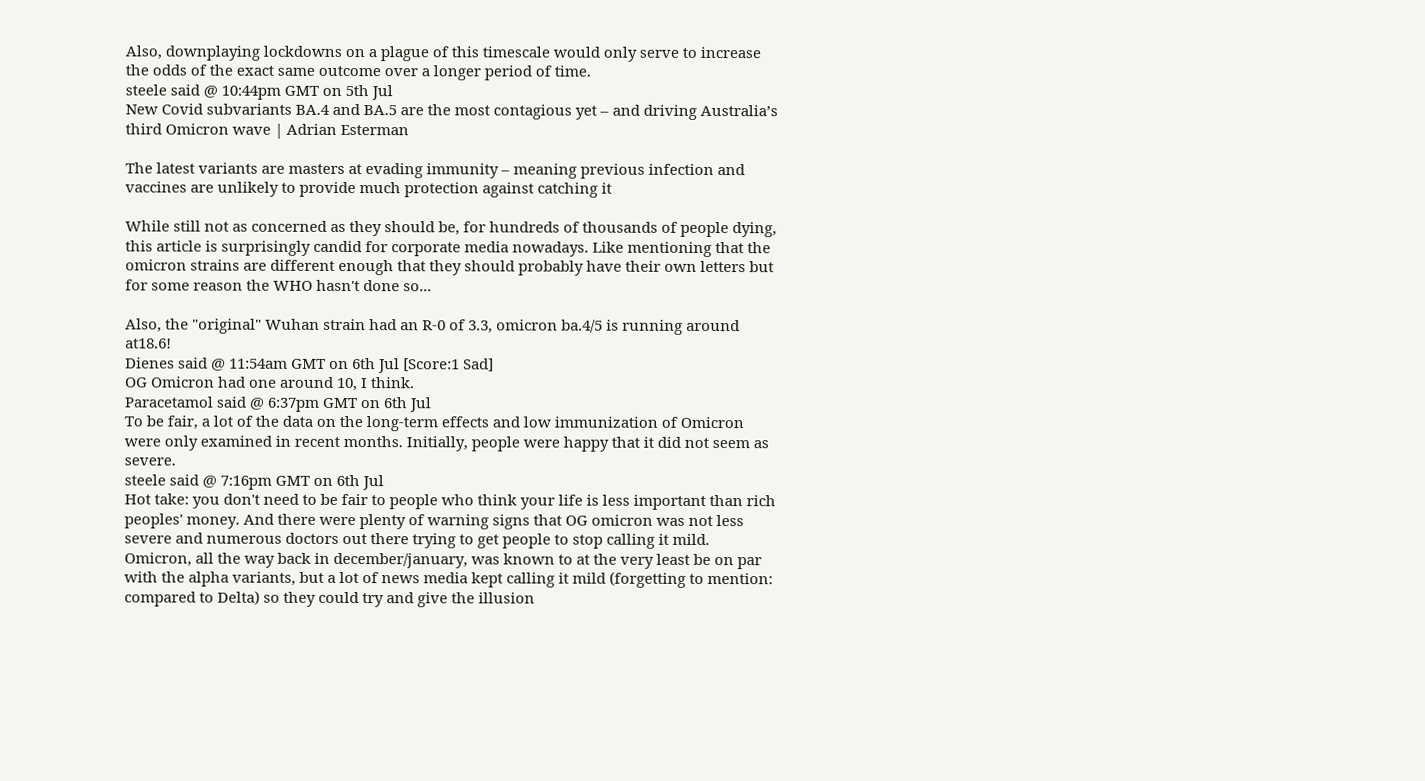Also, downplaying lockdowns on a plague of this timescale would only serve to increase the odds of the exact same outcome over a longer period of time.
steele said @ 10:44pm GMT on 5th Jul
New Covid subvariants BA.4 and BA.5 are the most contagious yet – and driving Australia’s third Omicron wave | Adrian Esterman

The latest variants are masters at evading immunity – meaning previous infection and vaccines are unlikely to provide much protection against catching it

While still not as concerned as they should be, for hundreds of thousands of people dying, this article is surprisingly candid for corporate media nowadays. Like mentioning that the omicron strains are different enough that they should probably have their own letters but for some reason the WHO hasn't done so...

Also, the "original" Wuhan strain had an R-0 of 3.3, omicron ba.4/5 is running around at18.6!
Dienes said @ 11:54am GMT on 6th Jul [Score:1 Sad]
OG Omicron had one around 10, I think.
Paracetamol said @ 6:37pm GMT on 6th Jul
To be fair, a lot of the data on the long-term effects and low immunization of Omicron were only examined in recent months. Initially, people were happy that it did not seem as severe.
steele said @ 7:16pm GMT on 6th Jul
Hot take: you don't need to be fair to people who think your life is less important than rich peoples' money. And there were plenty of warning signs that OG omicron was not less severe and numerous doctors out there trying to get people to stop calling it mild. Omicron, all the way back in december/january, was known to at the very least be on par with the alpha variants, but a lot of news media kept calling it mild (forgetting to mention: compared to Delta) so they could try and give the illusion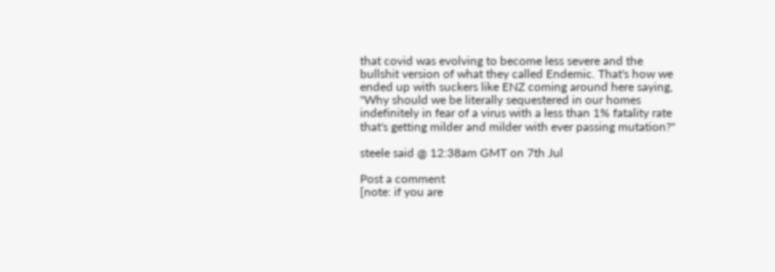that covid was evolving to become less severe and the bullshit version of what they called Endemic. That's how we ended up with suckers like ENZ coming around here saying, "Why should we be literally sequestered in our homes indefinitely in fear of a virus with a less than 1% fatality rate that's getting milder and milder with ever passing mutation?"

steele said @ 12:38am GMT on 7th Jul

Post a comment
[note: if you are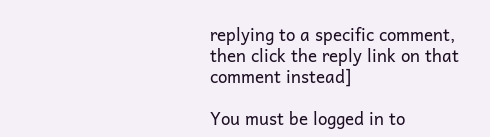replying to a specific comment, then click the reply link on that comment instead]

You must be logged in to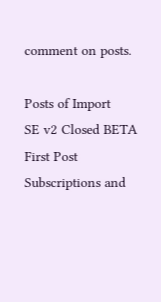comment on posts.

Posts of Import
SE v2 Closed BETA
First Post
Subscriptions and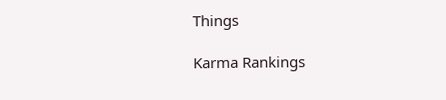Things

Karma Rankings